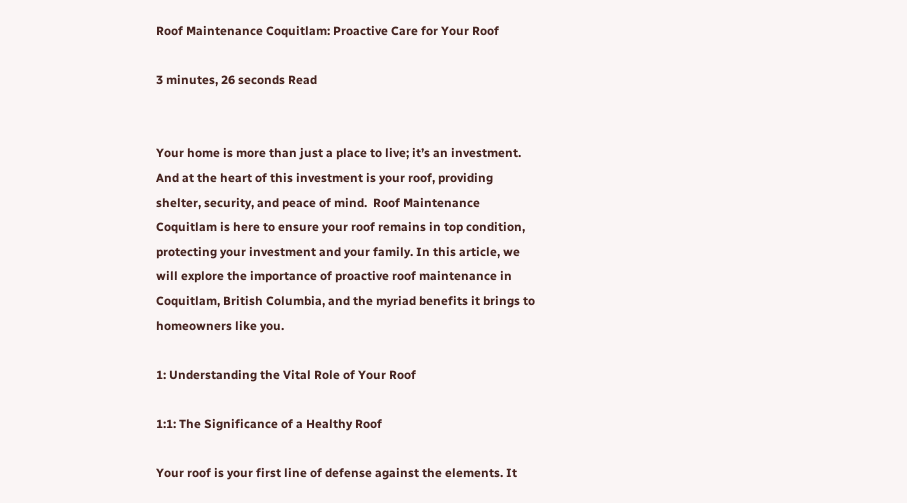Roof Maintenance Coquitlam: Proactive Care for Your Roof

3 minutes, 26 seconds Read


Your home is more than just a place to live; it’s an investment. And at the heart of this investment is your roof, providing shelter, security, and peace of mind.  Roof Maintenance Coquitlam is here to ensure your roof remains in top condition, protecting your investment and your family. In this article, we will explore the importance of proactive roof maintenance in Coquitlam, British Columbia, and the myriad benefits it brings to homeowners like you.

1: Understanding the Vital Role of Your Roof

1:1: The Significance of a Healthy Roof

Your roof is your first line of defense against the elements. It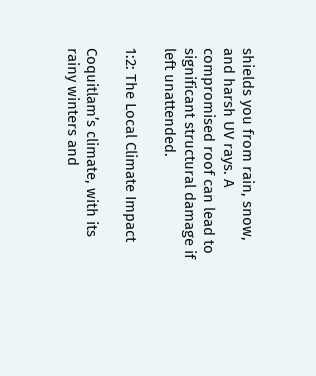shields you from rain, snow, and harsh UV rays. A compromised roof can lead to significant structural damage if left unattended.

1:2: The Local Climate Impact

Coquitlam’s climate, with its rainy winters and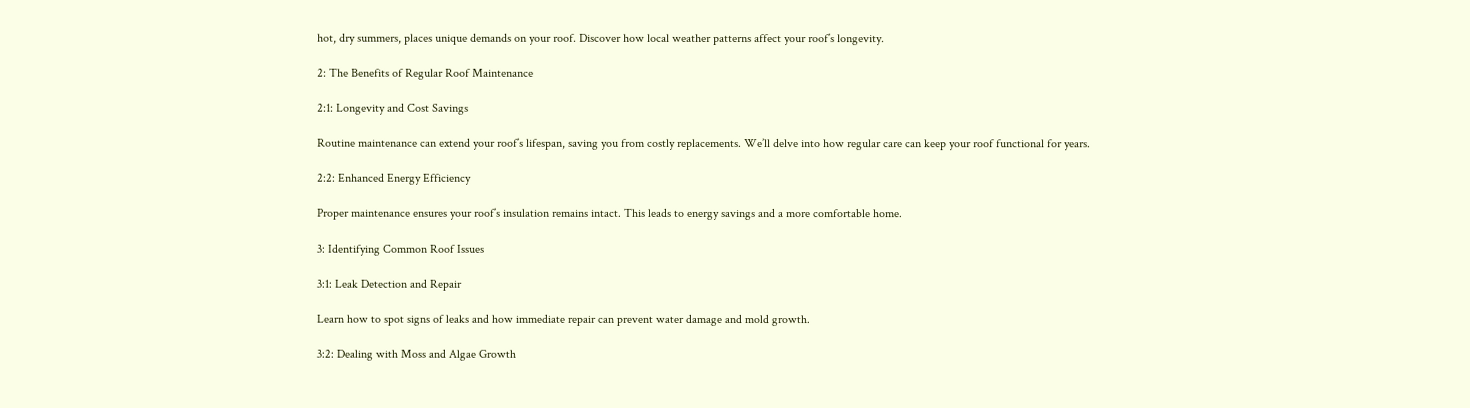hot, dry summers, places unique demands on your roof. Discover how local weather patterns affect your roof’s longevity.

2: The Benefits of Regular Roof Maintenance

2:1: Longevity and Cost Savings

Routine maintenance can extend your roof’s lifespan, saving you from costly replacements. We’ll delve into how regular care can keep your roof functional for years.

2:2: Enhanced Energy Efficiency

Proper maintenance ensures your roof’s insulation remains intact. This leads to energy savings and a more comfortable home.

3: Identifying Common Roof Issues

3:1: Leak Detection and Repair

Learn how to spot signs of leaks and how immediate repair can prevent water damage and mold growth.

3:2: Dealing with Moss and Algae Growth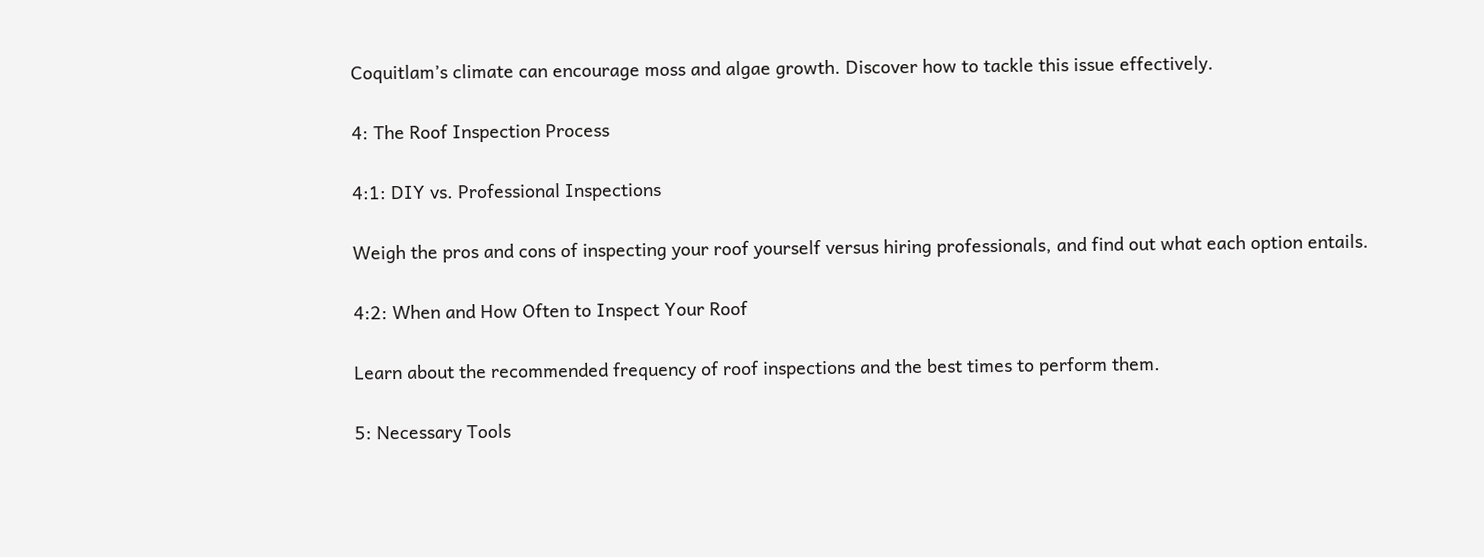Coquitlam’s climate can encourage moss and algae growth. Discover how to tackle this issue effectively.

4: The Roof Inspection Process

4:1: DIY vs. Professional Inspections

Weigh the pros and cons of inspecting your roof yourself versus hiring professionals, and find out what each option entails.

4:2: When and How Often to Inspect Your Roof

Learn about the recommended frequency of roof inspections and the best times to perform them.

5: Necessary Tools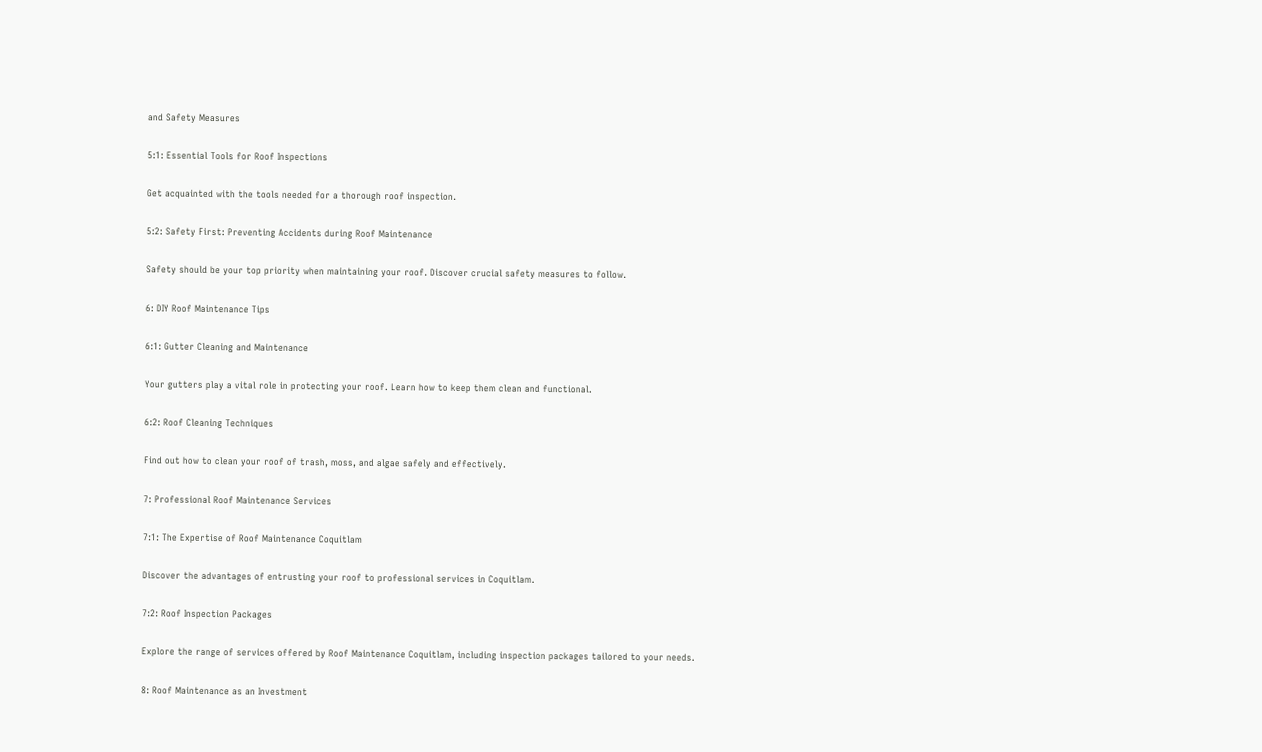and Safety Measures

5:1: Essential Tools for Roof Inspections

Get acquainted with the tools needed for a thorough roof inspection.

5:2: Safety First: Preventing Accidents during Roof Maintenance

Safety should be your top priority when maintaining your roof. Discover crucial safety measures to follow.

6: DIY Roof Maintenance Tips

6:1: Gutter Cleaning and Maintenance

Your gutters play a vital role in protecting your roof. Learn how to keep them clean and functional.

6:2: Roof Cleaning Techniques

Find out how to clean your roof of trash, moss, and algae safely and effectively.

7: Professional Roof Maintenance Services

7:1: The Expertise of Roof Maintenance Coquitlam

Discover the advantages of entrusting your roof to professional services in Coquitlam.

7:2: Roof Inspection Packages

Explore the range of services offered by Roof Maintenance Coquitlam, including inspection packages tailored to your needs.

8: Roof Maintenance as an Investment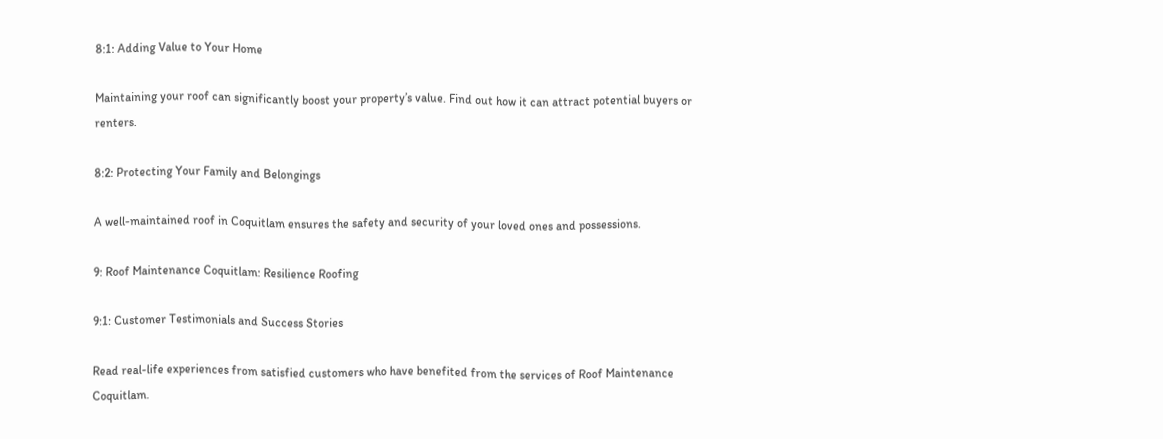8:1: Adding Value to Your Home

Maintaining your roof can significantly boost your property’s value. Find out how it can attract potential buyers or renters.

8:2: Protecting Your Family and Belongings

A well-maintained roof in Coquitlam ensures the safety and security of your loved ones and possessions.

9: Roof Maintenance Coquitlam: Resilience Roofing

9:1: Customer Testimonials and Success Stories

Read real-life experiences from satisfied customers who have benefited from the services of Roof Maintenance Coquitlam.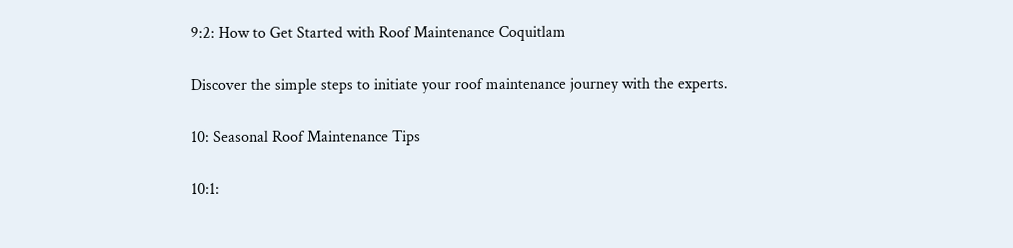9:2: How to Get Started with Roof Maintenance Coquitlam

Discover the simple steps to initiate your roof maintenance journey with the experts.

10: Seasonal Roof Maintenance Tips

10:1: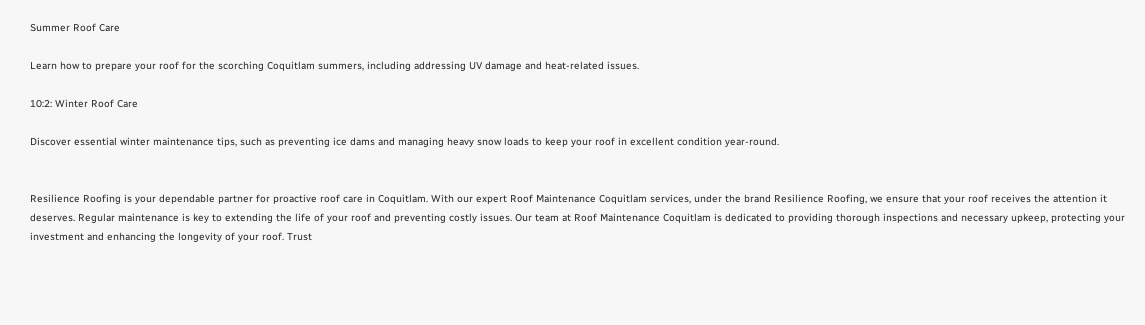Summer Roof Care

Learn how to prepare your roof for the scorching Coquitlam summers, including addressing UV damage and heat-related issues.

10:2: Winter Roof Care

Discover essential winter maintenance tips, such as preventing ice dams and managing heavy snow loads to keep your roof in excellent condition year-round.


Resilience Roofing is your dependable partner for proactive roof care in Coquitlam. With our expert Roof Maintenance Coquitlam services, under the brand Resilience Roofing, we ensure that your roof receives the attention it deserves. Regular maintenance is key to extending the life of your roof and preventing costly issues. Our team at Roof Maintenance Coquitlam is dedicated to providing thorough inspections and necessary upkeep, protecting your investment and enhancing the longevity of your roof. Trust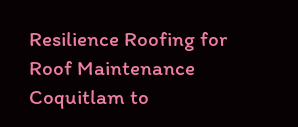Resilience Roofing for Roof Maintenance Coquitlam to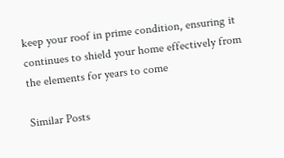keep your roof in prime condition, ensuring it continues to shield your home effectively from the elements for years to come

Similar Posts